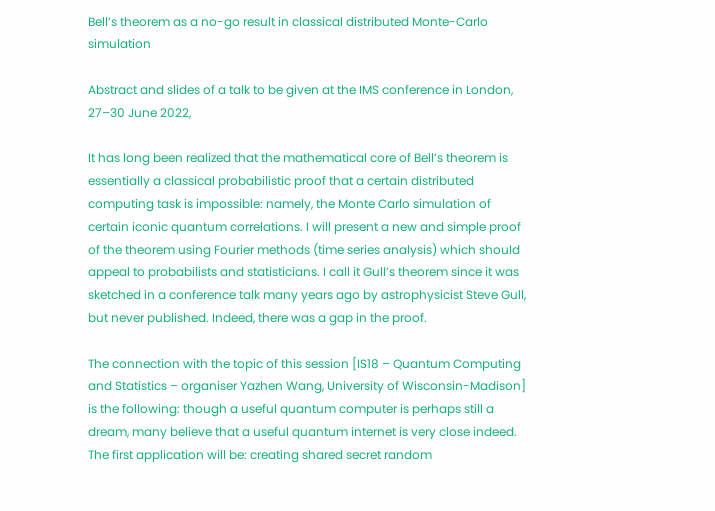Bell’s theorem as a no-go result in classical distributed Monte-Carlo simulation

Abstract and slides of a talk to be given at the IMS conference in London, 27–30 June 2022,

It has long been realized that the mathematical core of Bell’s theorem is essentially a classical probabilistic proof that a certain distributed computing task is impossible: namely, the Monte Carlo simulation of certain iconic quantum correlations. I will present a new and simple proof of the theorem using Fourier methods (time series analysis) which should appeal to probabilists and statisticians. I call it Gull’s theorem since it was sketched in a conference talk many years ago by astrophysicist Steve Gull, but never published. Indeed, there was a gap in the proof.

The connection with the topic of this session [IS18 – Quantum Computing and Statistics – organiser Yazhen Wang, University of Wisconsin-Madison] is the following: though a useful quantum computer is perhaps still a dream, many believe that a useful quantum internet is very close indeed. The first application will be: creating shared secret random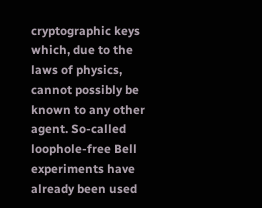cryptographic keys which, due to the laws of physics, cannot possibly be known to any other agent. So-called loophole-free Bell experiments have already been used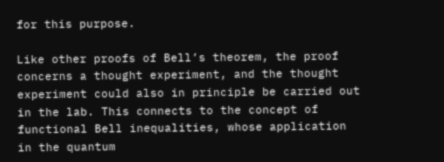for this purpose.

Like other proofs of Bell’s theorem, the proof concerns a thought experiment, and the thought experiment could also in principle be carried out in the lab. This connects to the concept of functional Bell inequalities, whose application in the quantum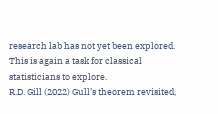research lab has not yet been explored. This is again a task for classical statisticians to explore.
R.D. Gill (2022) Gull’s theorem revisited,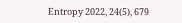Entropy 2022, 24(5), 679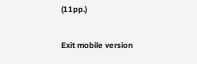(11pp.)

Exit mobile version